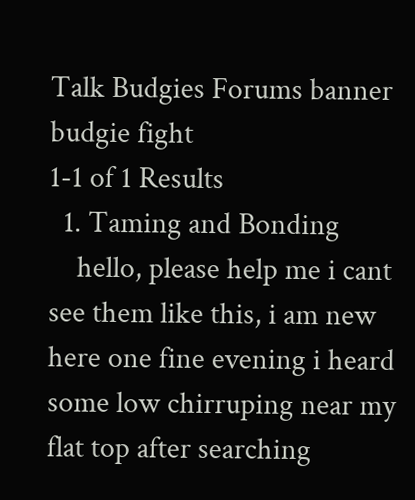Talk Budgies Forums banner
budgie fight
1-1 of 1 Results
  1. Taming and Bonding
    hello, please help me i cant see them like this, i am new here one fine evening i heard some low chirruping near my flat top after searching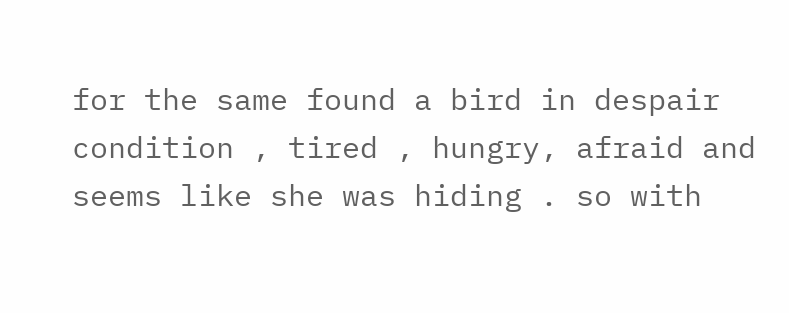for the same found a bird in despair condition , tired , hungry, afraid and seems like she was hiding . so with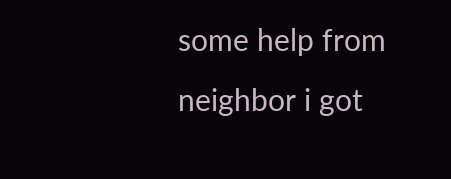some help from neighbor i got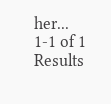her...
1-1 of 1 Results